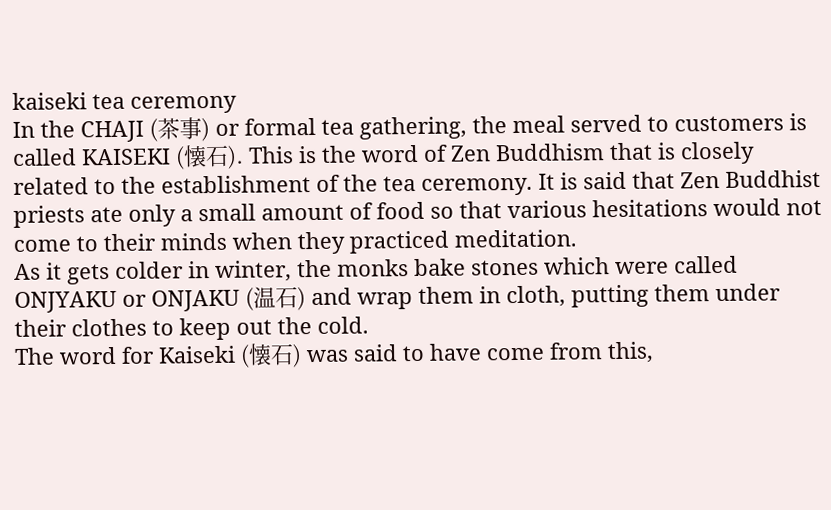kaiseki tea ceremony
In the CHAJI (茶事) or formal tea gathering, the meal served to customers is called KAISEKI (懐石). This is the word of Zen Buddhism that is closely related to the establishment of the tea ceremony. It is said that Zen Buddhist priests ate only a small amount of food so that various hesitations would not come to their minds when they practiced meditation.
As it gets colder in winter, the monks bake stones which were called ONJYAKU or ONJAKU (温石) and wrap them in cloth, putting them under their clothes to keep out the cold.
The word for Kaiseki (懐石) was said to have come from this,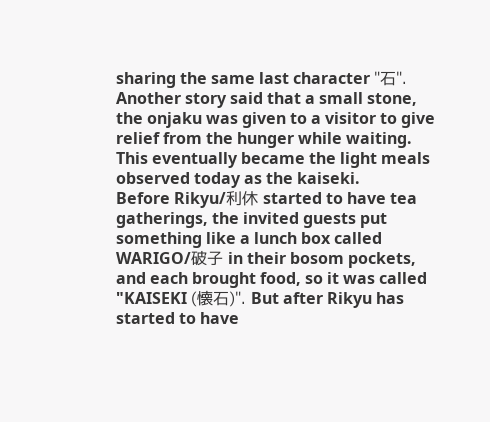sharing the same last character "石". Another story said that a small stone, the onjaku was given to a visitor to give relief from the hunger while waiting. This eventually became the light meals observed today as the kaiseki.
Before Rikyu/利休 started to have tea gatherings, the invited guests put something like a lunch box called WARIGO/破子 in their bosom pockets, and each brought food, so it was called "KAISEKI (懐石)". But after Rikyu has started to have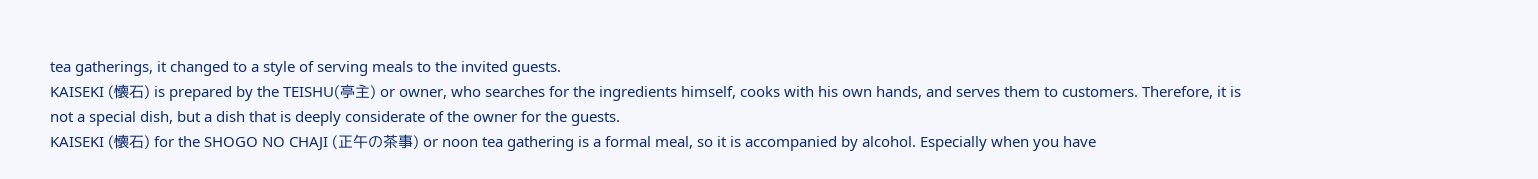tea gatherings, it changed to a style of serving meals to the invited guests.
KAISEKI (懐石) is prepared by the TEISHU(亭主) or owner, who searches for the ingredients himself, cooks with his own hands, and serves them to customers. Therefore, it is not a special dish, but a dish that is deeply considerate of the owner for the guests.
KAISEKI (懐石) for the SHOGO NO CHAJI (正午の茶事) or noon tea gathering is a formal meal, so it is accompanied by alcohol. Especially when you have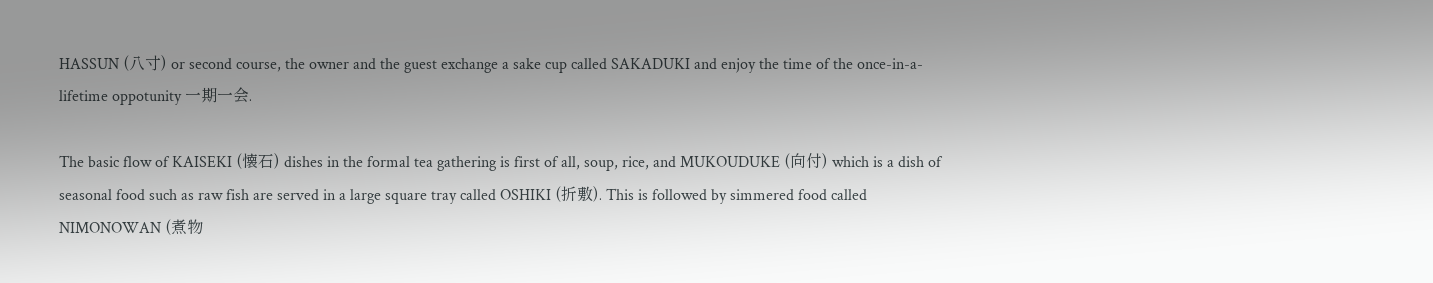HASSUN (八寸) or second course, the owner and the guest exchange a sake cup called SAKADUKI and enjoy the time of the once-in-a-lifetime oppotunity 一期一会.

The basic flow of KAISEKI (懐石) dishes in the formal tea gathering is first of all, soup, rice, and MUKOUDUKE (向付) which is a dish of seasonal food such as raw fish are served in a large square tray called OSHIKI (折敷). This is followed by simmered food called NIMONOWAN (煮物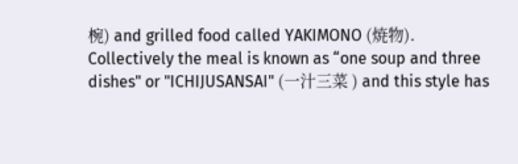椀) and grilled food called YAKIMONO (焼物).
Collectively the meal is known as “one soup and three dishes" or "ICHIJUSANSAI" (一汁三菜 ) and this style has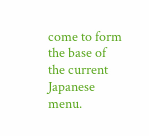come to form the base of the current Japanese menu.